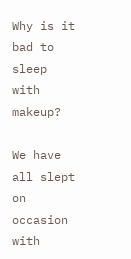Why is it bad to sleep with makeup?

We have all slept on occasion with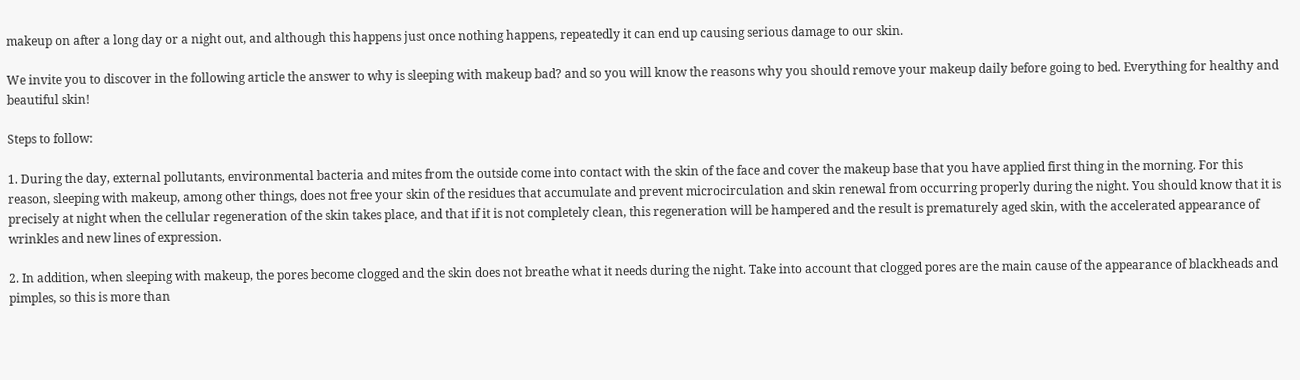makeup on after a long day or a night out, and although this happens just once nothing happens, repeatedly it can end up causing serious damage to our skin.

We invite you to discover in the following article the answer to why is sleeping with makeup bad? and so you will know the reasons why you should remove your makeup daily before going to bed. Everything for healthy and beautiful skin!

Steps to follow:

1. During the day, external pollutants, environmental bacteria and mites from the outside come into contact with the skin of the face and cover the makeup base that you have applied first thing in the morning. For this reason, sleeping with makeup, among other things, does not free your skin of the residues that accumulate and prevent microcirculation and skin renewal from occurring properly during the night. You should know that it is precisely at night when the cellular regeneration of the skin takes place, and that if it is not completely clean, this regeneration will be hampered and the result is prematurely aged skin, with the accelerated appearance of wrinkles and new lines of expression.

2. In addition, when sleeping with makeup, the pores become clogged and the skin does not breathe what it needs during the night. Take into account that clogged pores are the main cause of the appearance of blackheads and pimples, so this is more than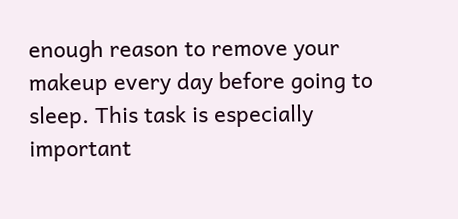enough reason to remove your makeup every day before going to sleep. This task is especially important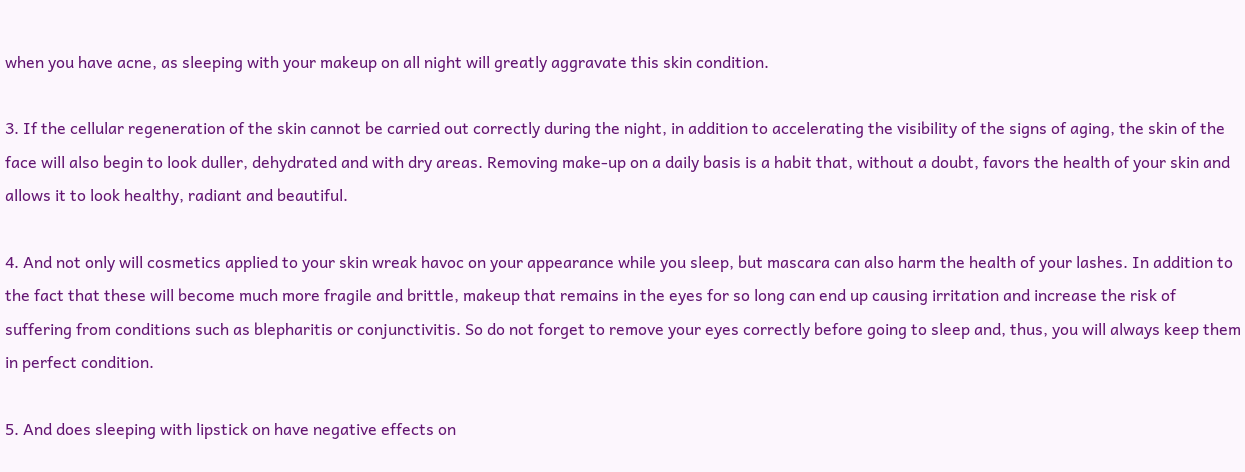when you have acne, as sleeping with your makeup on all night will greatly aggravate this skin condition.

3. If the cellular regeneration of the skin cannot be carried out correctly during the night, in addition to accelerating the visibility of the signs of aging, the skin of the face will also begin to look duller, dehydrated and with dry areas. Removing make-up on a daily basis is a habit that, without a doubt, favors the health of your skin and allows it to look healthy, radiant and beautiful.

4. And not only will cosmetics applied to your skin wreak havoc on your appearance while you sleep, but mascara can also harm the health of your lashes. In addition to the fact that these will become much more fragile and brittle, makeup that remains in the eyes for so long can end up causing irritation and increase the risk of suffering from conditions such as blepharitis or conjunctivitis. So do not forget to remove your eyes correctly before going to sleep and, thus, you will always keep them in perfect condition.

5. And does sleeping with lipstick on have negative effects on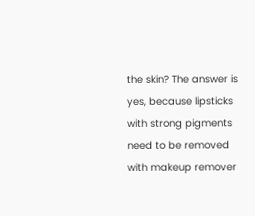the skin? The answer is yes, because lipsticks with strong pigments need to be removed with makeup remover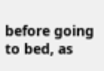before going to bed, as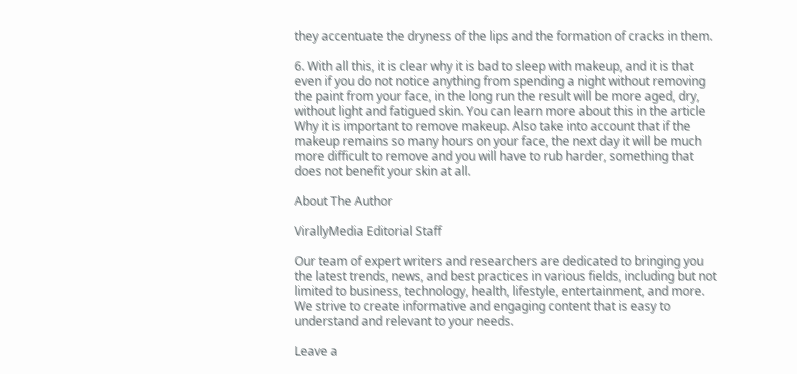they accentuate the dryness of the lips and the formation of cracks in them.

6. With all this, it is clear why it is bad to sleep with makeup, and it is that even if you do not notice anything from spending a night without removing the paint from your face, in the long run the result will be more aged, dry, without light and fatigued skin. You can learn more about this in the article Why it is important to remove makeup. Also take into account that if the makeup remains so many hours on your face, the next day it will be much more difficult to remove and you will have to rub harder, something that does not benefit your skin at all.

About The Author

VirallyMedia Editorial Staff

Our team of expert writers and researchers are dedicated to bringing you the latest trends, news, and best practices in various fields, including but not limited to business, technology, health, lifestyle, entertainment, and more. We strive to create informative and engaging content that is easy to understand and relevant to your needs.

Leave a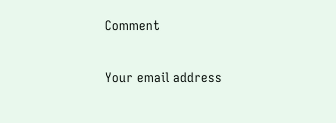Comment

Your email address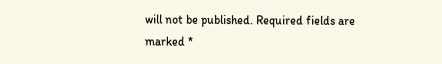will not be published. Required fields are marked *